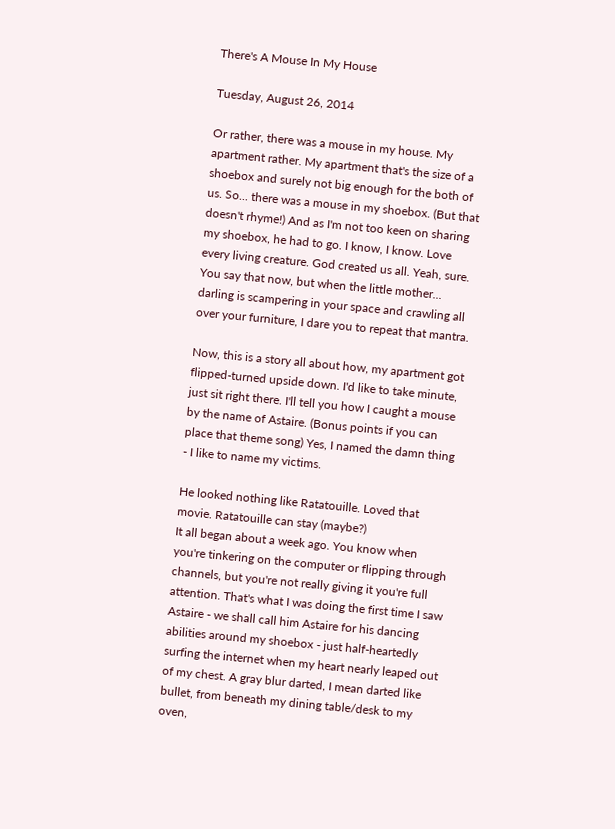There's A Mouse In My House

Tuesday, August 26, 2014

Or rather, there was a mouse in my house. My apartment rather. My apartment that's the size of a shoebox and surely not big enough for the both of us. So... there was a mouse in my shoebox. (But that doesn't rhyme!) And as I'm not too keen on sharing my shoebox, he had to go. I know, I know. Love every living creature. God created us all. Yeah, sure. You say that now, but when the little mother... darling is scampering in your space and crawling all over your furniture, I dare you to repeat that mantra.

Now, this is a story all about how, my apartment got flipped-turned upside down. I'd like to take minute, just sit right there. I'll tell you how I caught a mouse by the name of Astaire. (Bonus points if you can place that theme song) Yes, I named the damn thing - I like to name my victims.

He looked nothing like Ratatouille. Loved that movie. Ratatouille can stay (maybe?)
It all began about a week ago. You know when you're tinkering on the computer or flipping through channels, but you're not really giving it you're full attention. That's what I was doing the first time I saw Astaire - we shall call him Astaire for his dancing abilities around my shoebox - just half-heartedly surfing the internet when my heart nearly leaped out of my chest. A gray blur darted, I mean darted like bullet, from beneath my dining table/desk to my oven,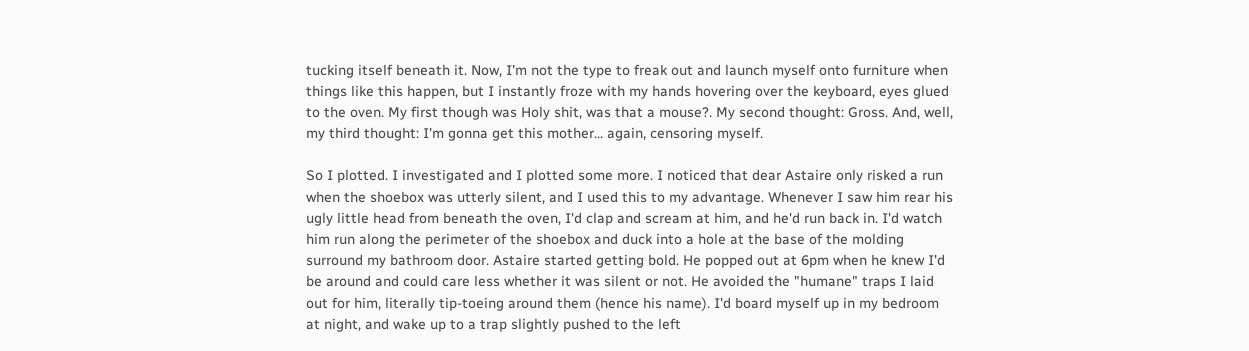tucking itself beneath it. Now, I'm not the type to freak out and launch myself onto furniture when things like this happen, but I instantly froze with my hands hovering over the keyboard, eyes glued to the oven. My first though was Holy shit, was that a mouse?. My second thought: Gross. And, well, my third thought: I'm gonna get this mother... again, censoring myself.

So I plotted. I investigated and I plotted some more. I noticed that dear Astaire only risked a run when the shoebox was utterly silent, and I used this to my advantage. Whenever I saw him rear his ugly little head from beneath the oven, I'd clap and scream at him, and he'd run back in. I'd watch him run along the perimeter of the shoebox and duck into a hole at the base of the molding surround my bathroom door. Astaire started getting bold. He popped out at 6pm when he knew I'd be around and could care less whether it was silent or not. He avoided the "humane" traps I laid out for him, literally tip-toeing around them (hence his name). I'd board myself up in my bedroom at night, and wake up to a trap slightly pushed to the left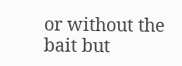or without the bait but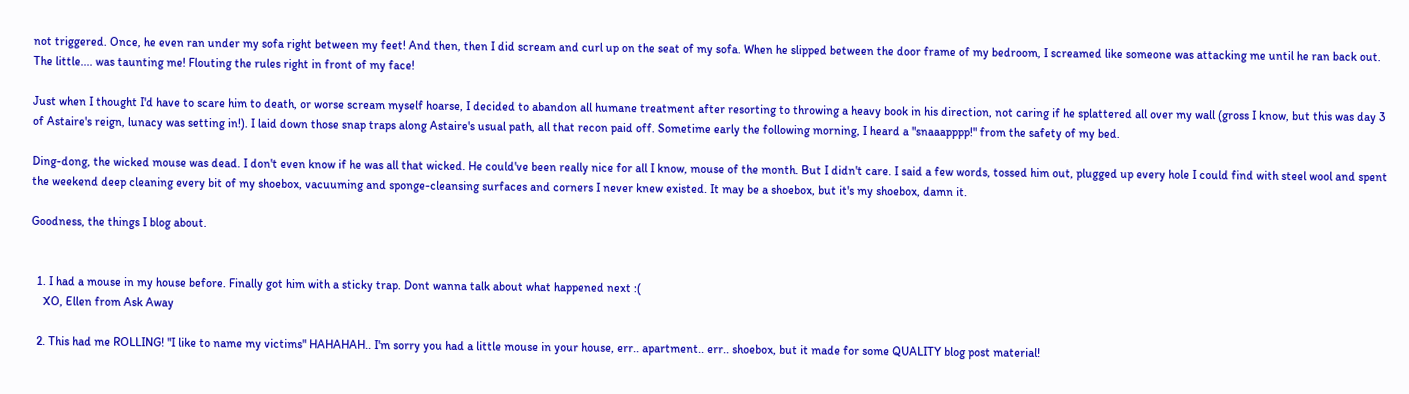not triggered. Once, he even ran under my sofa right between my feet! And then, then I did scream and curl up on the seat of my sofa. When he slipped between the door frame of my bedroom, I screamed like someone was attacking me until he ran back out. The little.... was taunting me! Flouting the rules right in front of my face!

Just when I thought I'd have to scare him to death, or worse scream myself hoarse, I decided to abandon all humane treatment after resorting to throwing a heavy book in his direction, not caring if he splattered all over my wall (gross I know, but this was day 3 of Astaire's reign, lunacy was setting in!). I laid down those snap traps along Astaire's usual path, all that recon paid off. Sometime early the following morning, I heard a "snaaapppp!" from the safety of my bed.

Ding-dong, the wicked mouse was dead. I don't even know if he was all that wicked. He could've been really nice for all I know, mouse of the month. But I didn't care. I said a few words, tossed him out, plugged up every hole I could find with steel wool and spent the weekend deep cleaning every bit of my shoebox, vacuuming and sponge-cleansing surfaces and corners I never knew existed. It may be a shoebox, but it's my shoebox, damn it.

Goodness, the things I blog about.


  1. I had a mouse in my house before. Finally got him with a sticky trap. Dont wanna talk about what happened next :(
    XO, Ellen from Ask Away

  2. This had me ROLLING! "I like to name my victims" HAHAHAH.. I'm sorry you had a little mouse in your house, err.. apartment.. err.. shoebox, but it made for some QUALITY blog post material!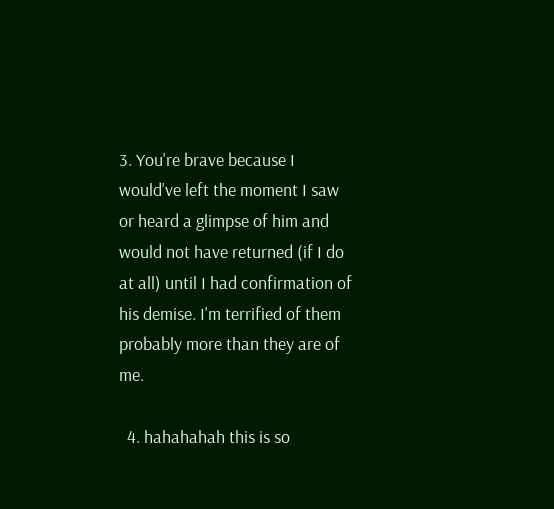3. You're brave because I would've left the moment I saw or heard a glimpse of him and would not have returned (if I do at all) until I had confirmation of his demise. I'm terrified of them probably more than they are of me.

  4. hahahahah this is so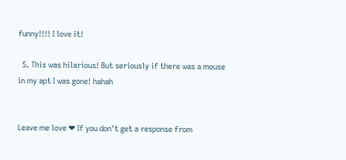funny!!!! I love it!

  5. This was hilarious! But seriously if there was a mouse in my apt I was gone! hahah


Leave me love ❤ If you don't get a response from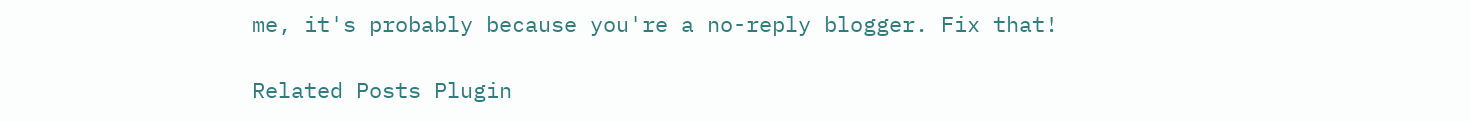me, it's probably because you're a no-reply blogger. Fix that!

Related Posts Plugin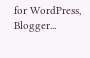for WordPress, Blogger...